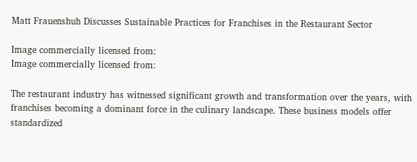Matt Frauenshuh Discusses Sustainable Practices for Franchises in the Restaurant Sector

Image commercially licensed from:
Image commercially licensed from:

The restaurant industry has witnessed significant growth and transformation over the years, with franchises becoming a dominant force in the culinary landscape. These business models offer standardized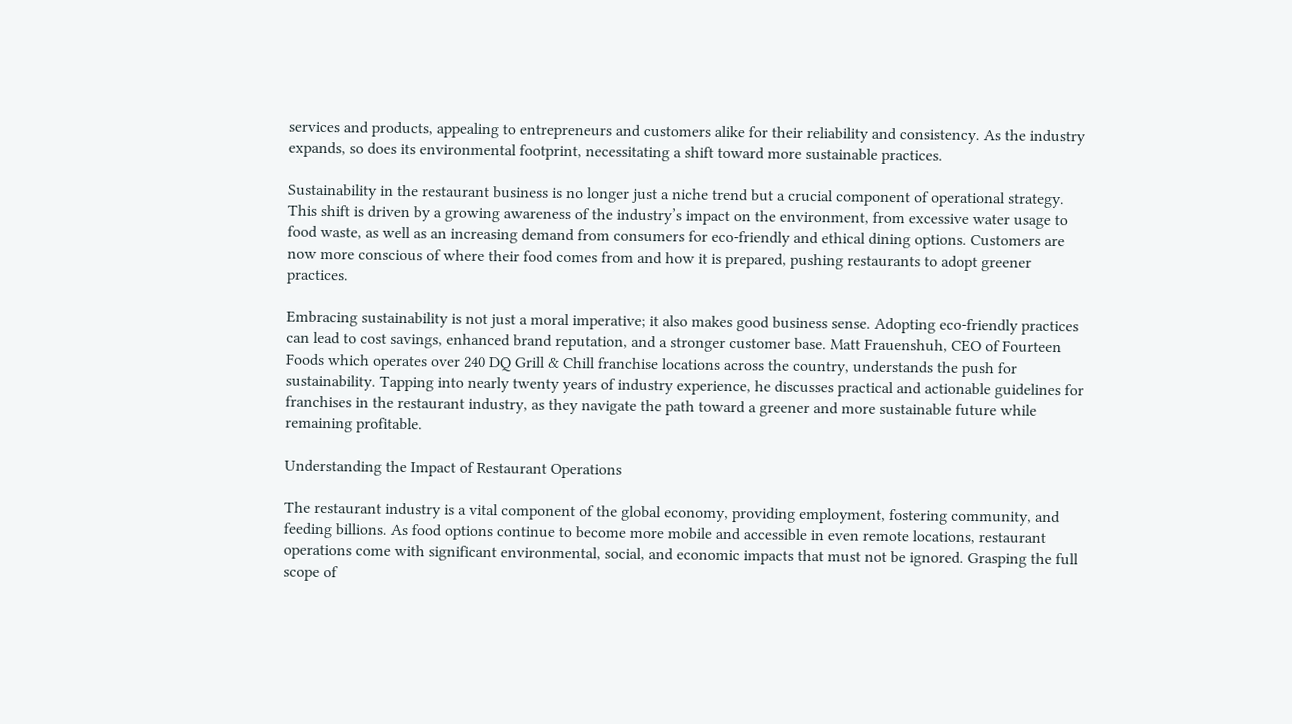services and products, appealing to entrepreneurs and customers alike for their reliability and consistency. As the industry expands, so does its environmental footprint, necessitating a shift toward more sustainable practices.

Sustainability in the restaurant business is no longer just a niche trend but a crucial component of operational strategy. This shift is driven by a growing awareness of the industry’s impact on the environment, from excessive water usage to food waste, as well as an increasing demand from consumers for eco-friendly and ethical dining options. Customers are now more conscious of where their food comes from and how it is prepared, pushing restaurants to adopt greener practices.

Embracing sustainability is not just a moral imperative; it also makes good business sense. Adopting eco-friendly practices can lead to cost savings, enhanced brand reputation, and a stronger customer base. Matt Frauenshuh, CEO of Fourteen Foods which operates over 240 DQ Grill & Chill franchise locations across the country, understands the push for sustainability. Tapping into nearly twenty years of industry experience, he discusses practical and actionable guidelines for franchises in the restaurant industry, as they navigate the path toward a greener and more sustainable future while remaining profitable.

Understanding the Impact of Restaurant Operations

The restaurant industry is a vital component of the global economy, providing employment, fostering community, and feeding billions. As food options continue to become more mobile and accessible in even remote locations, restaurant operations come with significant environmental, social, and economic impacts that must not be ignored. Grasping the full scope of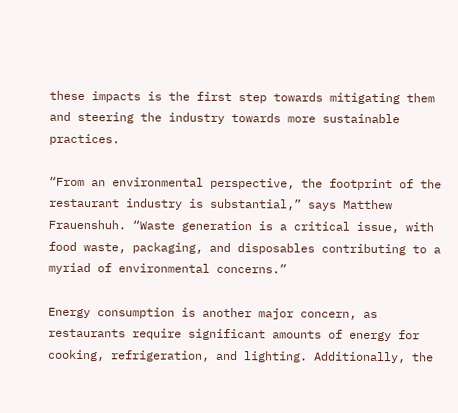these impacts is the first step towards mitigating them and steering the industry towards more sustainable practices.

“From an environmental perspective, the footprint of the restaurant industry is substantial,” says Matthew Frauenshuh. “Waste generation is a critical issue, with food waste, packaging, and disposables contributing to a myriad of environmental concerns.”

Energy consumption is another major concern, as restaurants require significant amounts of energy for cooking, refrigeration, and lighting. Additionally, the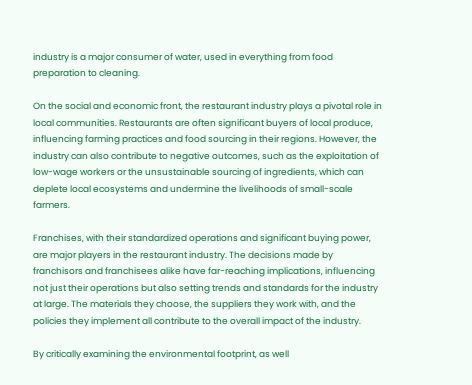industry is a major consumer of water, used in everything from food preparation to cleaning.

On the social and economic front, the restaurant industry plays a pivotal role in local communities. Restaurants are often significant buyers of local produce, influencing farming practices and food sourcing in their regions. However, the industry can also contribute to negative outcomes, such as the exploitation of low-wage workers or the unsustainable sourcing of ingredients, which can deplete local ecosystems and undermine the livelihoods of small-scale farmers.

Franchises, with their standardized operations and significant buying power, are major players in the restaurant industry. The decisions made by franchisors and franchisees alike have far-reaching implications, influencing not just their operations but also setting trends and standards for the industry at large. The materials they choose, the suppliers they work with, and the policies they implement all contribute to the overall impact of the industry.

By critically examining the environmental footprint, as well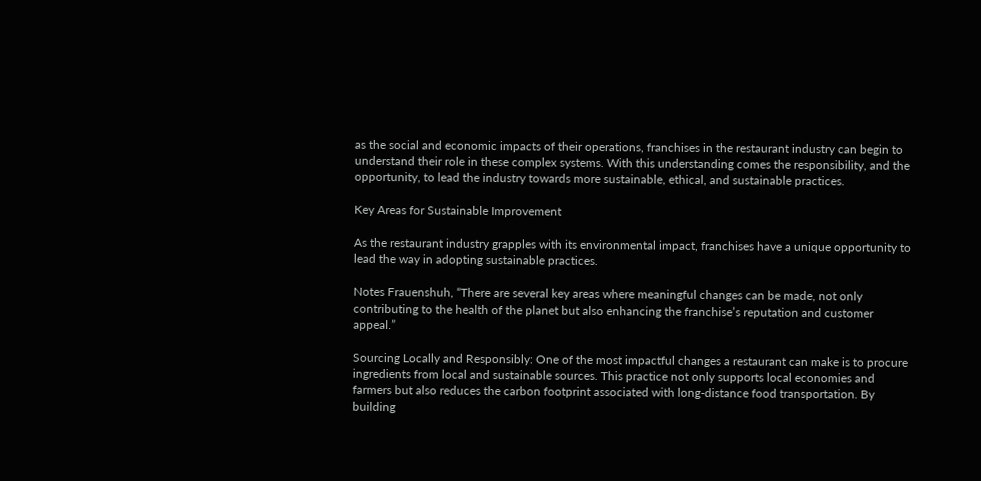as the social and economic impacts of their operations, franchises in the restaurant industry can begin to understand their role in these complex systems. With this understanding comes the responsibility, and the opportunity, to lead the industry towards more sustainable, ethical, and sustainable practices.

Key Areas for Sustainable Improvement

As the restaurant industry grapples with its environmental impact, franchises have a unique opportunity to lead the way in adopting sustainable practices.

Notes Frauenshuh, “There are several key areas where meaningful changes can be made, not only contributing to the health of the planet but also enhancing the franchise’s reputation and customer appeal.”

Sourcing Locally and Responsibly: One of the most impactful changes a restaurant can make is to procure ingredients from local and sustainable sources. This practice not only supports local economies and farmers but also reduces the carbon footprint associated with long-distance food transportation. By building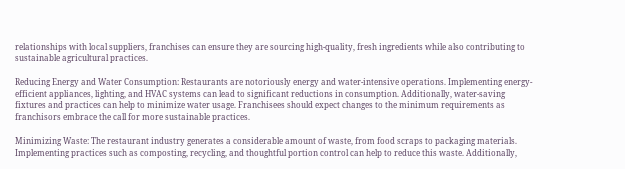relationships with local suppliers, franchises can ensure they are sourcing high-quality, fresh ingredients while also contributing to sustainable agricultural practices.

Reducing Energy and Water Consumption: Restaurants are notoriously energy and water-intensive operations. Implementing energy-efficient appliances, lighting, and HVAC systems can lead to significant reductions in consumption. Additionally, water-saving fixtures and practices can help to minimize water usage. Franchisees should expect changes to the minimum requirements as franchisors embrace the call for more sustainable practices.

Minimizing Waste: The restaurant industry generates a considerable amount of waste, from food scraps to packaging materials. Implementing practices such as composting, recycling, and thoughtful portion control can help to reduce this waste. Additionally,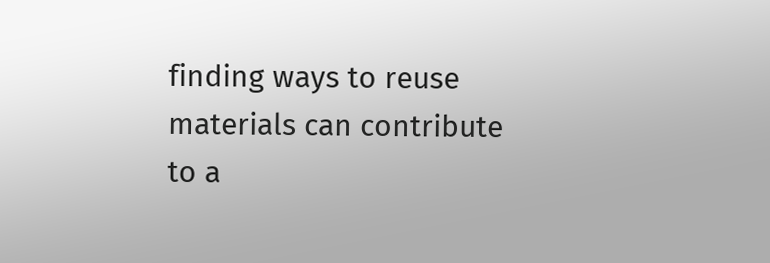finding ways to reuse materials can contribute to a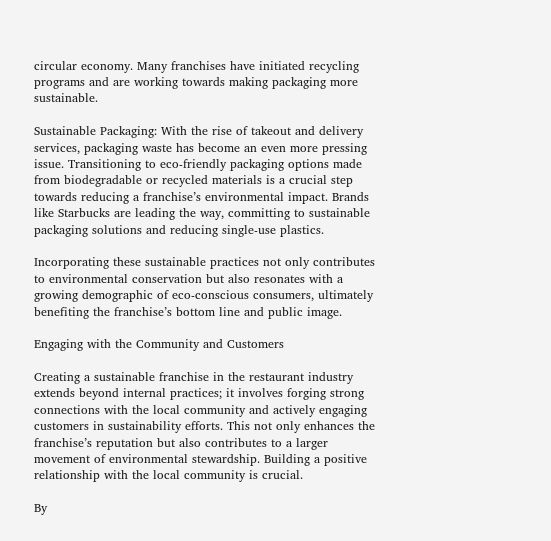circular economy. Many franchises have initiated recycling programs and are working towards making packaging more sustainable.

Sustainable Packaging: With the rise of takeout and delivery services, packaging waste has become an even more pressing issue. Transitioning to eco-friendly packaging options made from biodegradable or recycled materials is a crucial step towards reducing a franchise’s environmental impact. Brands like Starbucks are leading the way, committing to sustainable packaging solutions and reducing single-use plastics.

Incorporating these sustainable practices not only contributes to environmental conservation but also resonates with a growing demographic of eco-conscious consumers, ultimately benefiting the franchise’s bottom line and public image.

Engaging with the Community and Customers

Creating a sustainable franchise in the restaurant industry extends beyond internal practices; it involves forging strong connections with the local community and actively engaging customers in sustainability efforts. This not only enhances the franchise’s reputation but also contributes to a larger movement of environmental stewardship. Building a positive relationship with the local community is crucial.

By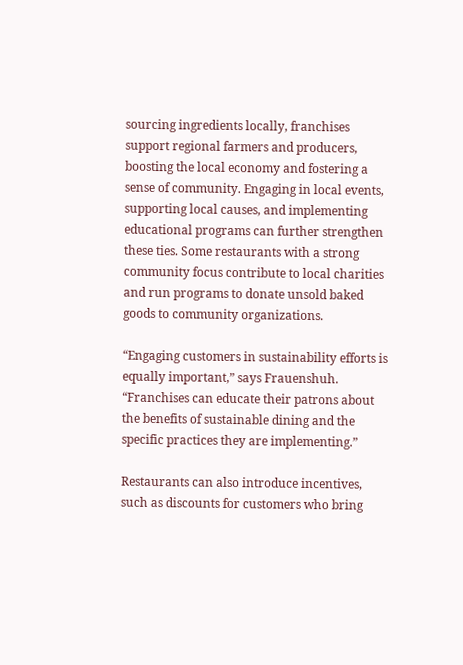sourcing ingredients locally, franchises support regional farmers and producers, boosting the local economy and fostering a sense of community. Engaging in local events, supporting local causes, and implementing educational programs can further strengthen these ties. Some restaurants with a strong community focus contribute to local charities and run programs to donate unsold baked goods to community organizations.

“Engaging customers in sustainability efforts is equally important,” says Frauenshuh. “Franchises can educate their patrons about the benefits of sustainable dining and the specific practices they are implementing.”

Restaurants can also introduce incentives, such as discounts for customers who bring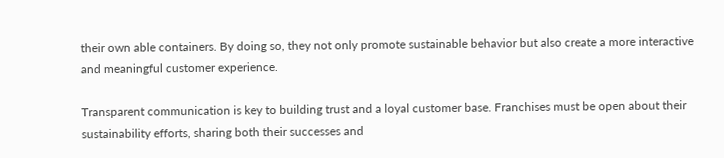their own able containers. By doing so, they not only promote sustainable behavior but also create a more interactive and meaningful customer experience.

Transparent communication is key to building trust and a loyal customer base. Franchises must be open about their sustainability efforts, sharing both their successes and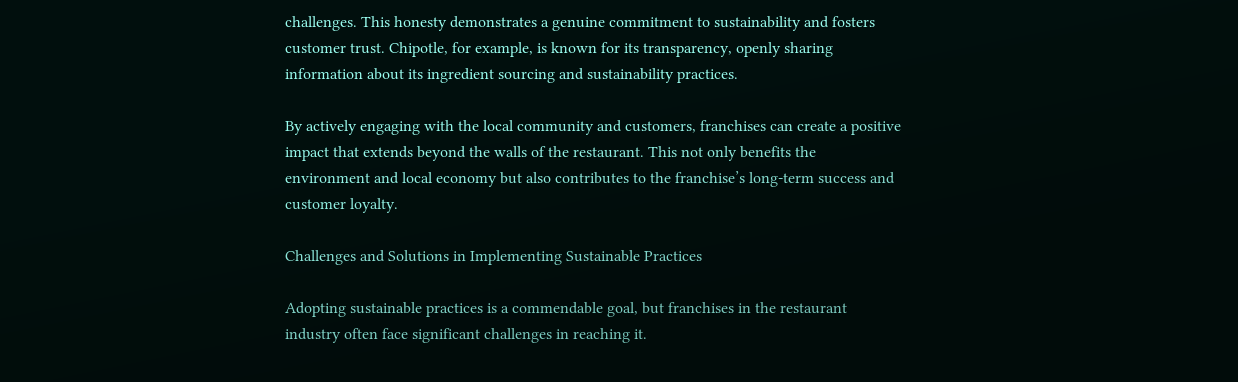challenges. This honesty demonstrates a genuine commitment to sustainability and fosters customer trust. Chipotle, for example, is known for its transparency, openly sharing information about its ingredient sourcing and sustainability practices.

By actively engaging with the local community and customers, franchises can create a positive impact that extends beyond the walls of the restaurant. This not only benefits the environment and local economy but also contributes to the franchise’s long-term success and customer loyalty.

Challenges and Solutions in Implementing Sustainable Practices

Adopting sustainable practices is a commendable goal, but franchises in the restaurant industry often face significant challenges in reaching it.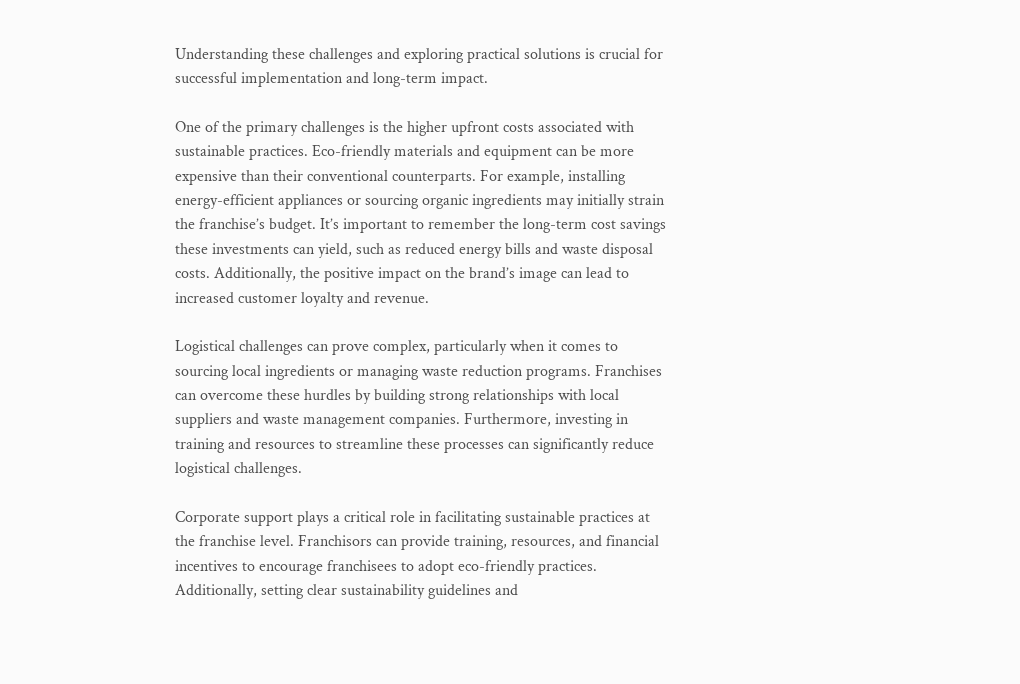Understanding these challenges and exploring practical solutions is crucial for successful implementation and long-term impact.

One of the primary challenges is the higher upfront costs associated with sustainable practices. Eco-friendly materials and equipment can be more expensive than their conventional counterparts. For example, installing energy-efficient appliances or sourcing organic ingredients may initially strain the franchise’s budget. It’s important to remember the long-term cost savings these investments can yield, such as reduced energy bills and waste disposal costs. Additionally, the positive impact on the brand’s image can lead to increased customer loyalty and revenue.

Logistical challenges can prove complex, particularly when it comes to sourcing local ingredients or managing waste reduction programs. Franchises can overcome these hurdles by building strong relationships with local suppliers and waste management companies. Furthermore, investing in training and resources to streamline these processes can significantly reduce logistical challenges.

Corporate support plays a critical role in facilitating sustainable practices at the franchise level. Franchisors can provide training, resources, and financial incentives to encourage franchisees to adopt eco-friendly practices. Additionally, setting clear sustainability guidelines and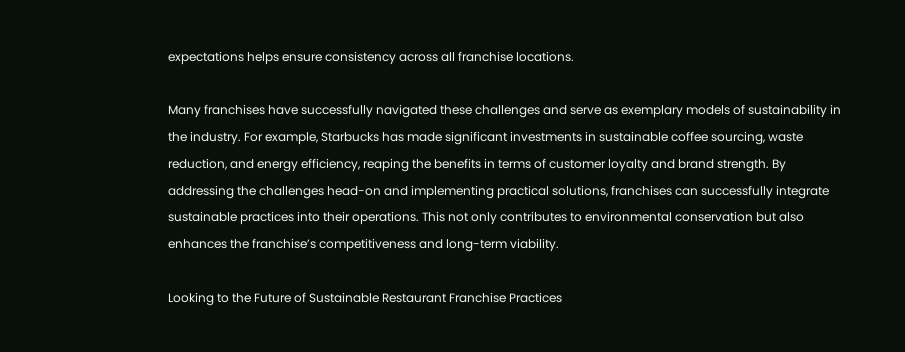expectations helps ensure consistency across all franchise locations.

Many franchises have successfully navigated these challenges and serve as exemplary models of sustainability in the industry. For example, Starbucks has made significant investments in sustainable coffee sourcing, waste reduction, and energy efficiency, reaping the benefits in terms of customer loyalty and brand strength. By addressing the challenges head-on and implementing practical solutions, franchises can successfully integrate sustainable practices into their operations. This not only contributes to environmental conservation but also enhances the franchise’s competitiveness and long-term viability.

Looking to the Future of Sustainable Restaurant Franchise Practices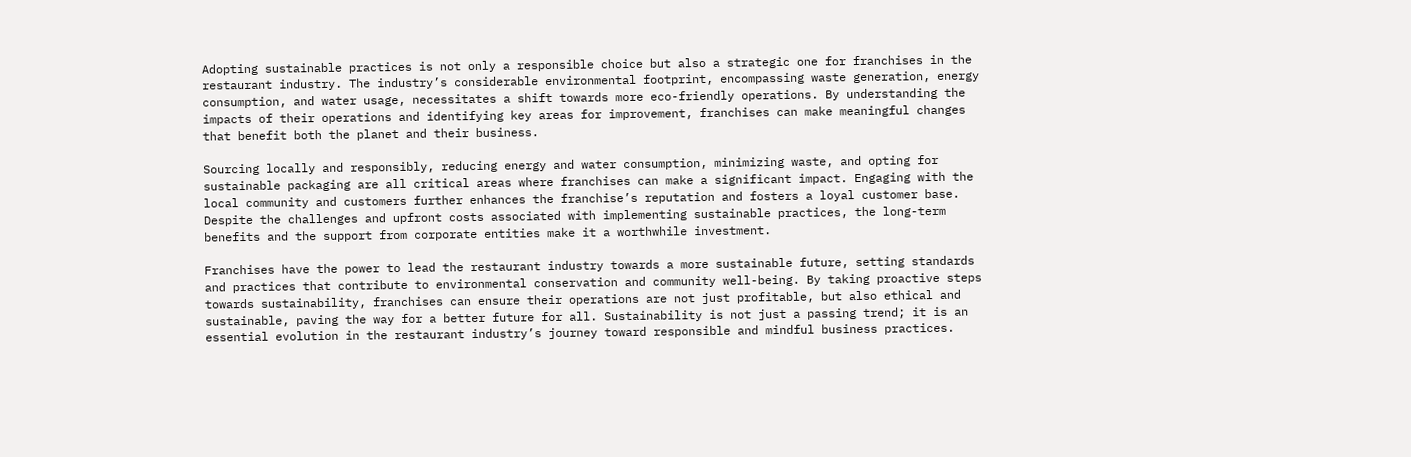Adopting sustainable practices is not only a responsible choice but also a strategic one for franchises in the restaurant industry. The industry’s considerable environmental footprint, encompassing waste generation, energy consumption, and water usage, necessitates a shift towards more eco-friendly operations. By understanding the impacts of their operations and identifying key areas for improvement, franchises can make meaningful changes that benefit both the planet and their business.

Sourcing locally and responsibly, reducing energy and water consumption, minimizing waste, and opting for sustainable packaging are all critical areas where franchises can make a significant impact. Engaging with the local community and customers further enhances the franchise’s reputation and fosters a loyal customer base. Despite the challenges and upfront costs associated with implementing sustainable practices, the long-term benefits and the support from corporate entities make it a worthwhile investment.

Franchises have the power to lead the restaurant industry towards a more sustainable future, setting standards and practices that contribute to environmental conservation and community well-being. By taking proactive steps towards sustainability, franchises can ensure their operations are not just profitable, but also ethical and sustainable, paving the way for a better future for all. Sustainability is not just a passing trend; it is an essential evolution in the restaurant industry’s journey toward responsible and mindful business practices.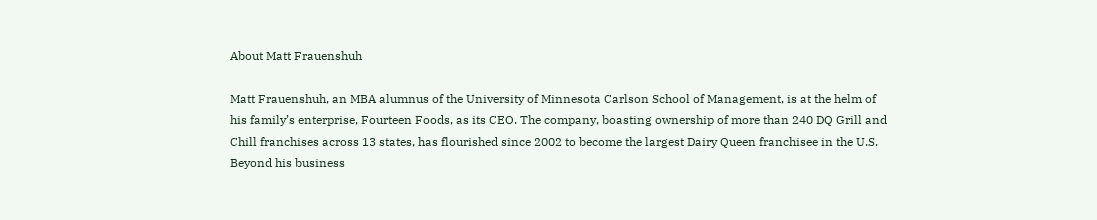About Matt Frauenshuh

Matt Frauenshuh, an MBA alumnus of the University of Minnesota Carlson School of Management, is at the helm of his family’s enterprise, Fourteen Foods, as its CEO. The company, boasting ownership of more than 240 DQ Grill and Chill franchises across 13 states, has flourished since 2002 to become the largest Dairy Queen franchisee in the U.S. Beyond his business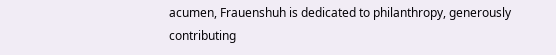acumen, Frauenshuh is dedicated to philanthropy, generously contributing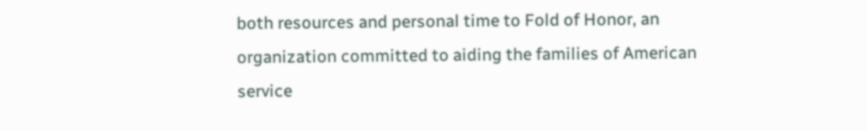both resources and personal time to Fold of Honor, an organization committed to aiding the families of American service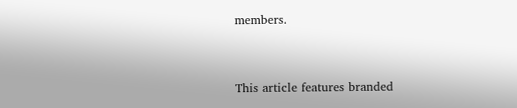members.


This article features branded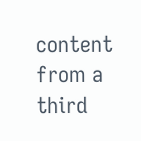content from a third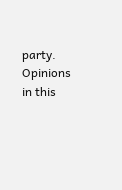party. Opinions in this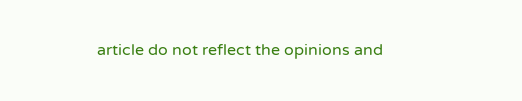article do not reflect the opinions and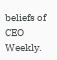beliefs of CEO Weekly.